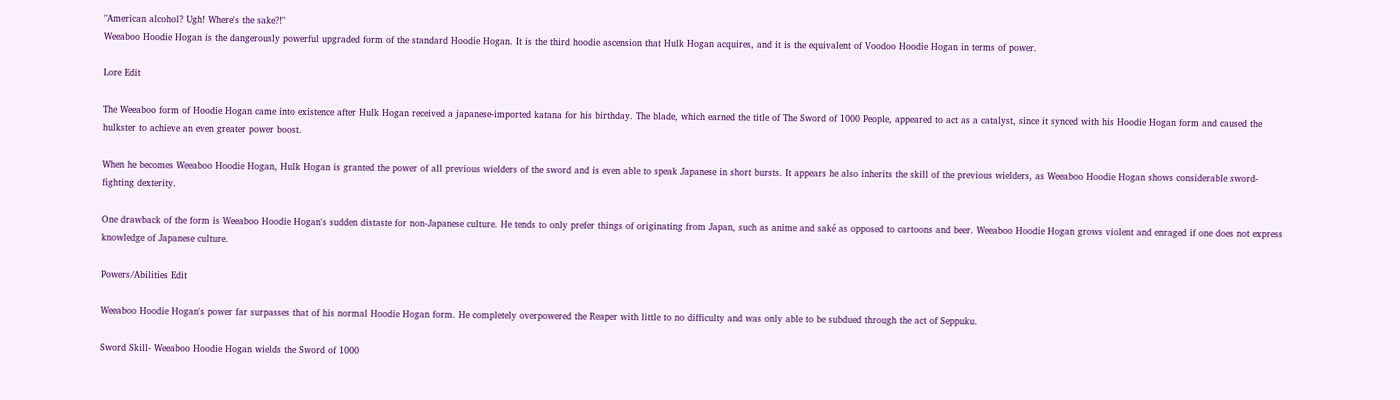"American alcohol? Ugh! Where's the sake?!"
Weeaboo Hoodie Hogan is the dangerously powerful upgraded form of the standard Hoodie Hogan. It is the third hoodie ascension that Hulk Hogan acquires, and it is the equivalent of Voodoo Hoodie Hogan in terms of power.

Lore Edit

The Weeaboo form of Hoodie Hogan came into existence after Hulk Hogan received a japanese-imported katana for his birthday. The blade, which earned the title of The Sword of 1000 People, appeared to act as a catalyst, since it synced with his Hoodie Hogan form and caused the hulkster to achieve an even greater power boost.

When he becomes Weeaboo Hoodie Hogan, Hulk Hogan is granted the power of all previous wielders of the sword and is even able to speak Japanese in short bursts. It appears he also inherits the skill of the previous wielders, as Weeaboo Hoodie Hogan shows considerable sword-fighting dexterity.

One drawback of the form is Weeaboo Hoodie Hogan's sudden distaste for non-Japanese culture. He tends to only prefer things of originating from Japan, such as anime and saké as opposed to cartoons and beer. Weeaboo Hoodie Hogan grows violent and enraged if one does not express knowledge of Japanese culture.

Powers/Abilities Edit

Weeaboo Hoodie Hogan's power far surpasses that of his normal Hoodie Hogan form. He completely overpowered the Reaper with little to no difficulty and was only able to be subdued through the act of Seppuku.

Sword Skill- Weeaboo Hoodie Hogan wields the Sword of 1000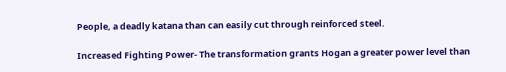People, a deadly katana than can easily cut through reinforced steel.

Increased Fighting Power- The transformation grants Hogan a greater power level than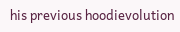his previous hoodievolution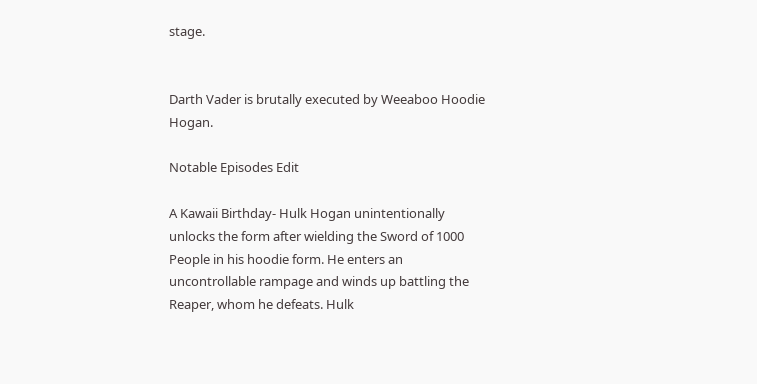stage.


Darth Vader is brutally executed by Weeaboo Hoodie Hogan.

Notable Episodes Edit

A Kawaii Birthday- Hulk Hogan unintentionally unlocks the form after wielding the Sword of 1000 People in his hoodie form. He enters an uncontrollable rampage and winds up battling the Reaper, whom he defeats. Hulk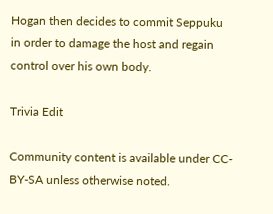Hogan then decides to commit Seppuku in order to damage the host and regain control over his own body.

Trivia Edit

Community content is available under CC-BY-SA unless otherwise noted.